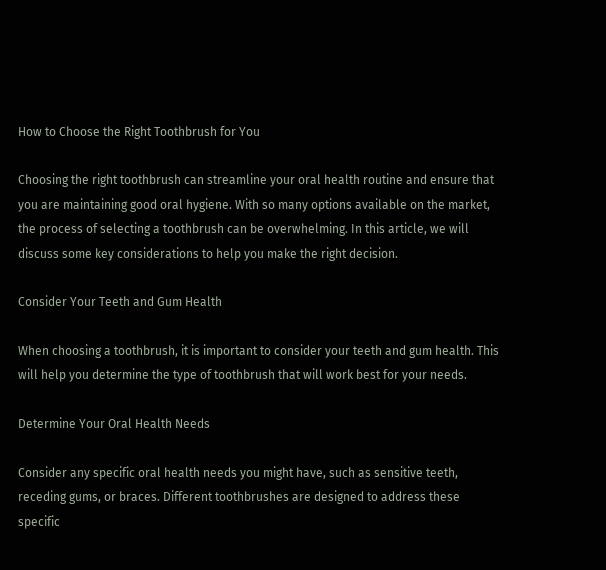How to Choose the Right Toothbrush for You

Choosing the right toothbrush can streamline your oral health routine and ensure that you are maintaining good oral hygiene. With so many options available on the market, the process of selecting a toothbrush can be overwhelming. In this article, we will discuss some key considerations to help you make the right decision.

Consider Your Teeth and Gum Health

When choosing a toothbrush, it is important to consider your teeth and gum health. This will help you determine the type of toothbrush that will work best for your needs.

Determine Your Oral Health Needs

Consider any specific oral health needs you might have, such as sensitive teeth, receding gums, or braces. Different toothbrushes are designed to address these specific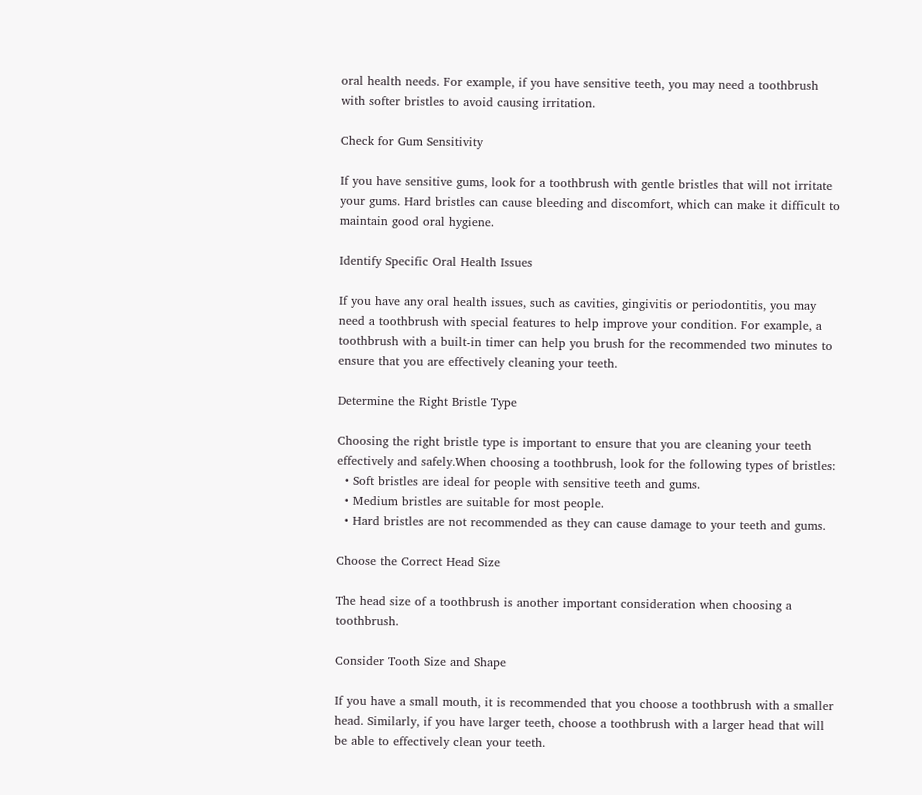oral health needs. For example, if you have sensitive teeth, you may need a toothbrush with softer bristles to avoid causing irritation.

Check for Gum Sensitivity

If you have sensitive gums, look for a toothbrush with gentle bristles that will not irritate your gums. Hard bristles can cause bleeding and discomfort, which can make it difficult to maintain good oral hygiene.

Identify Specific Oral Health Issues

If you have any oral health issues, such as cavities, gingivitis or periodontitis, you may need a toothbrush with special features to help improve your condition. For example, a toothbrush with a built-in timer can help you brush for the recommended two minutes to ensure that you are effectively cleaning your teeth.

Determine the Right Bristle Type

Choosing the right bristle type is important to ensure that you are cleaning your teeth effectively and safely.When choosing a toothbrush, look for the following types of bristles:
  • Soft bristles are ideal for people with sensitive teeth and gums.
  • Medium bristles are suitable for most people.
  • Hard bristles are not recommended as they can cause damage to your teeth and gums.

Choose the Correct Head Size

The head size of a toothbrush is another important consideration when choosing a toothbrush.

Consider Tooth Size and Shape

If you have a small mouth, it is recommended that you choose a toothbrush with a smaller head. Similarly, if you have larger teeth, choose a toothbrush with a larger head that will be able to effectively clean your teeth.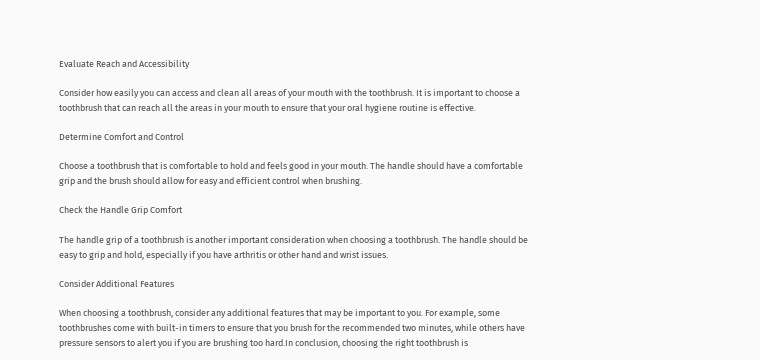Evaluate Reach and Accessibility

Consider how easily you can access and clean all areas of your mouth with the toothbrush. It is important to choose a toothbrush that can reach all the areas in your mouth to ensure that your oral hygiene routine is effective.

Determine Comfort and Control

Choose a toothbrush that is comfortable to hold and feels good in your mouth. The handle should have a comfortable grip and the brush should allow for easy and efficient control when brushing.

Check the Handle Grip Comfort

The handle grip of a toothbrush is another important consideration when choosing a toothbrush. The handle should be easy to grip and hold, especially if you have arthritis or other hand and wrist issues.

Consider Additional Features

When choosing a toothbrush, consider any additional features that may be important to you. For example, some toothbrushes come with built-in timers to ensure that you brush for the recommended two minutes, while others have pressure sensors to alert you if you are brushing too hard.In conclusion, choosing the right toothbrush is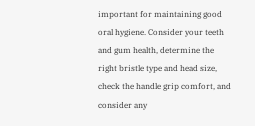important for maintaining good oral hygiene. Consider your teeth and gum health, determine the right bristle type and head size, check the handle grip comfort, and consider any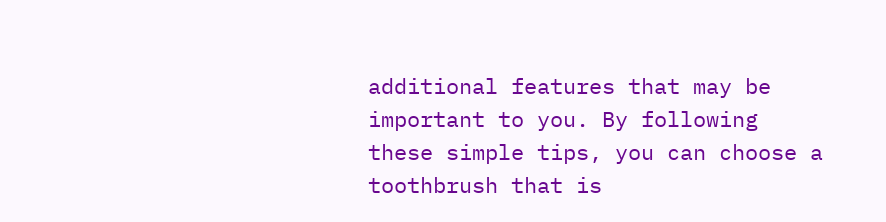additional features that may be important to you. By following these simple tips, you can choose a toothbrush that is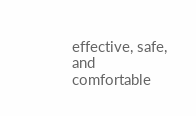effective, safe, and comfortable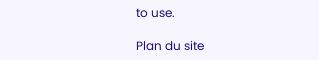to use.

Plan du site